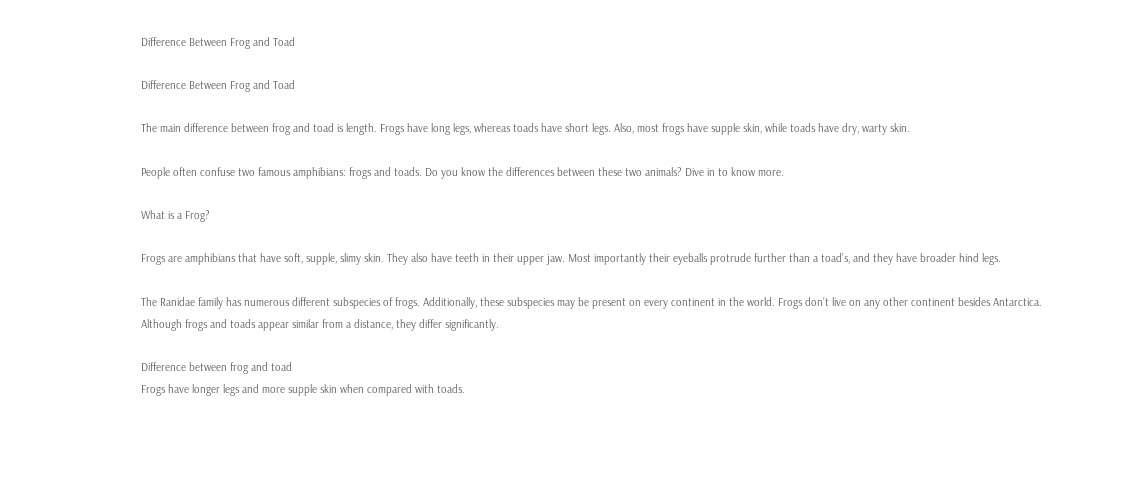Difference Between Frog and Toad

Difference Between Frog and Toad

The main difference between frog and toad is length. Frogs have long legs, whereas toads have short legs. Also, most frogs have supple skin, while toads have dry, warty skin.

People often confuse two famous amphibians: frogs and toads. Do you know the differences between these two animals? Dive in to know more.

What is a Frog?

Frogs are amphibians that have soft, supple, slimy skin. They also have teeth in their upper jaw. Most importantly their eyeballs protrude further than a toad’s, and they have broader hind legs.

The Ranidae family has numerous different subspecies of frogs. Additionally, these subspecies may be present on every continent in the world. Frogs don’t live on any other continent besides Antarctica. Although frogs and toads appear similar from a distance, they differ significantly.

Difference between frog and toad
Frogs have longer legs and more supple skin when compared with toads.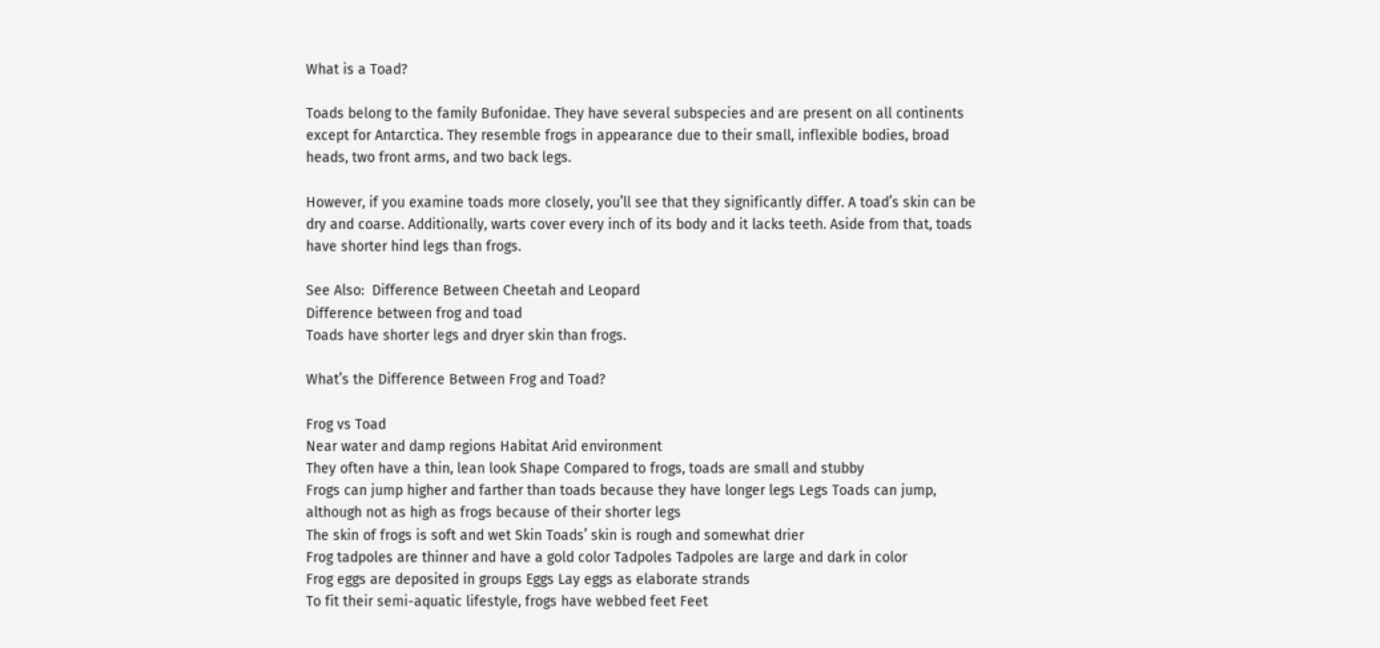What is a Toad?

Toads belong to the family Bufonidae. They have several subspecies and are present on all continents except for Antarctica. They resemble frogs in appearance due to their small, inflexible bodies, broad heads, two front arms, and two back legs.

However, if you examine toads more closely, you’ll see that they significantly differ. A toad’s skin can be dry and coarse. Additionally, warts cover every inch of its body and it lacks teeth. Aside from that, toads have shorter hind legs than frogs.

See Also:  Difference Between Cheetah and Leopard
Difference between frog and toad
Toads have shorter legs and dryer skin than frogs.

What’s the Difference Between Frog and Toad?

Frog vs Toad
Near water and damp regions Habitat Arid environment
They often have a thin, lean look Shape Compared to frogs, toads are small and stubby
Frogs can jump higher and farther than toads because they have longer legs Legs Toads can jump, although not as high as frogs because of their shorter legs
The skin of frogs is soft and wet Skin Toads’ skin is rough and somewhat drier
Frog tadpoles are thinner and have a gold color Tadpoles Tadpoles are large and dark in color
Frog eggs are deposited in groups Eggs Lay eggs as elaborate strands
To fit their semi-aquatic lifestyle, frogs have webbed feet Feet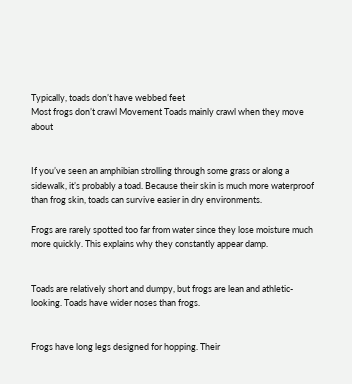Typically, toads don’t have webbed feet
Most frogs don’t crawl Movement Toads mainly crawl when they move about


If you’ve seen an amphibian strolling through some grass or along a sidewalk, it’s probably a toad. Because their skin is much more waterproof than frog skin, toads can survive easier in dry environments.

Frogs are rarely spotted too far from water since they lose moisture much more quickly. This explains why they constantly appear damp.


Toads are relatively short and dumpy, but frogs are lean and athletic-looking. Toads have wider noses than frogs.


Frogs have long legs designed for hopping. Their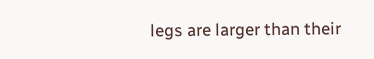legs are larger than their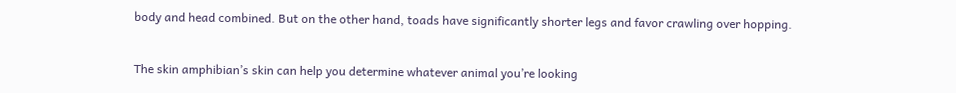body and head combined. But on the other hand, toads have significantly shorter legs and favor crawling over hopping.


The skin amphibian’s skin can help you determine whatever animal you’re looking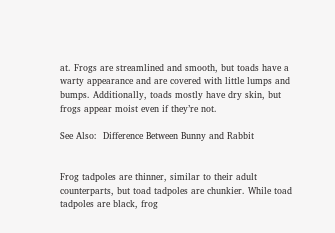at. Frogs are streamlined and smooth, but toads have a warty appearance and are covered with little lumps and bumps. Additionally, toads mostly have dry skin, but frogs appear moist even if they’re not.

See Also:  Difference Between Bunny and Rabbit


Frog tadpoles are thinner, similar to their adult counterparts, but toad tadpoles are chunkier. While toad tadpoles are black, frog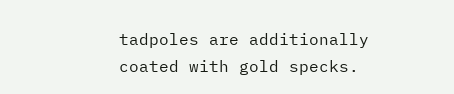tadpoles are additionally coated with gold specks.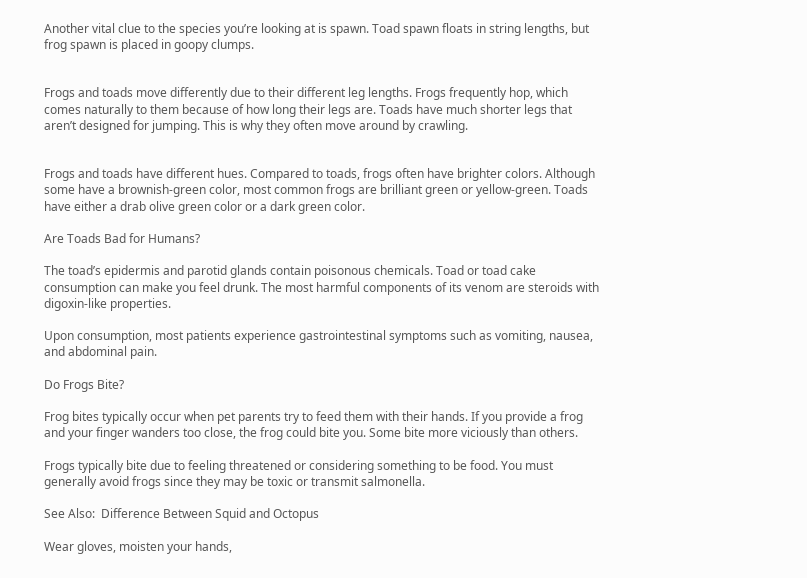Another vital clue to the species you’re looking at is spawn. Toad spawn floats in string lengths, but frog spawn is placed in goopy clumps.


Frogs and toads move differently due to their different leg lengths. Frogs frequently hop, which comes naturally to them because of how long their legs are. Toads have much shorter legs that aren’t designed for jumping. This is why they often move around by crawling.


Frogs and toads have different hues. Compared to toads, frogs often have brighter colors. Although some have a brownish-green color, most common frogs are brilliant green or yellow-green. Toads have either a drab olive green color or a dark green color.

Are Toads Bad for Humans?

The toad’s epidermis and parotid glands contain poisonous chemicals. Toad or toad cake consumption can make you feel drunk. The most harmful components of its venom are steroids with digoxin-like properties.

Upon consumption, most patients experience gastrointestinal symptoms such as vomiting, nausea, and abdominal pain.

Do Frogs Bite?

Frog bites typically occur when pet parents try to feed them with their hands. If you provide a frog and your finger wanders too close, the frog could bite you. Some bite more viciously than others.

Frogs typically bite due to feeling threatened or considering something to be food. You must generally avoid frogs since they may be toxic or transmit salmonella.

See Also:  Difference Between Squid and Octopus

Wear gloves, moisten your hands,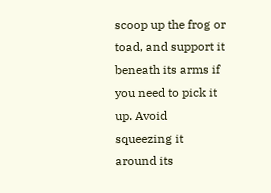scoop up the frog or toad, and support it beneath its arms if you need to pick it up. Avoid squeezing it around its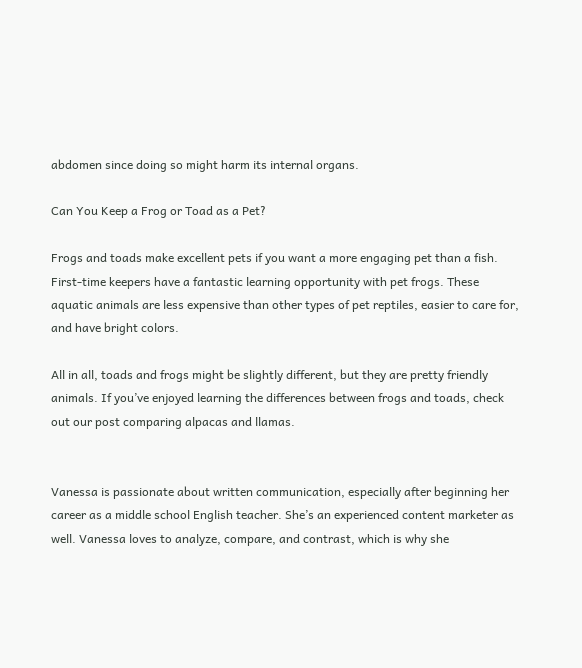abdomen since doing so might harm its internal organs.

Can You Keep a Frog or Toad as a Pet?

Frogs and toads make excellent pets if you want a more engaging pet than a fish. First-time keepers have a fantastic learning opportunity with pet frogs. These aquatic animals are less expensive than other types of pet reptiles, easier to care for, and have bright colors.

All in all, toads and frogs might be slightly different, but they are pretty friendly animals. If you’ve enjoyed learning the differences between frogs and toads, check out our post comparing alpacas and llamas.


Vanessa is passionate about written communication, especially after beginning her career as a middle school English teacher. She’s an experienced content marketer as well. Vanessa loves to analyze, compare, and contrast, which is why she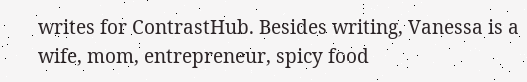writes for ContrastHub. Besides writing, Vanessa is a wife, mom, entrepreneur, spicy food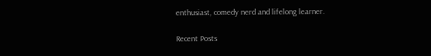enthusiast, comedy nerd and lifelong learner.

Recent Posts